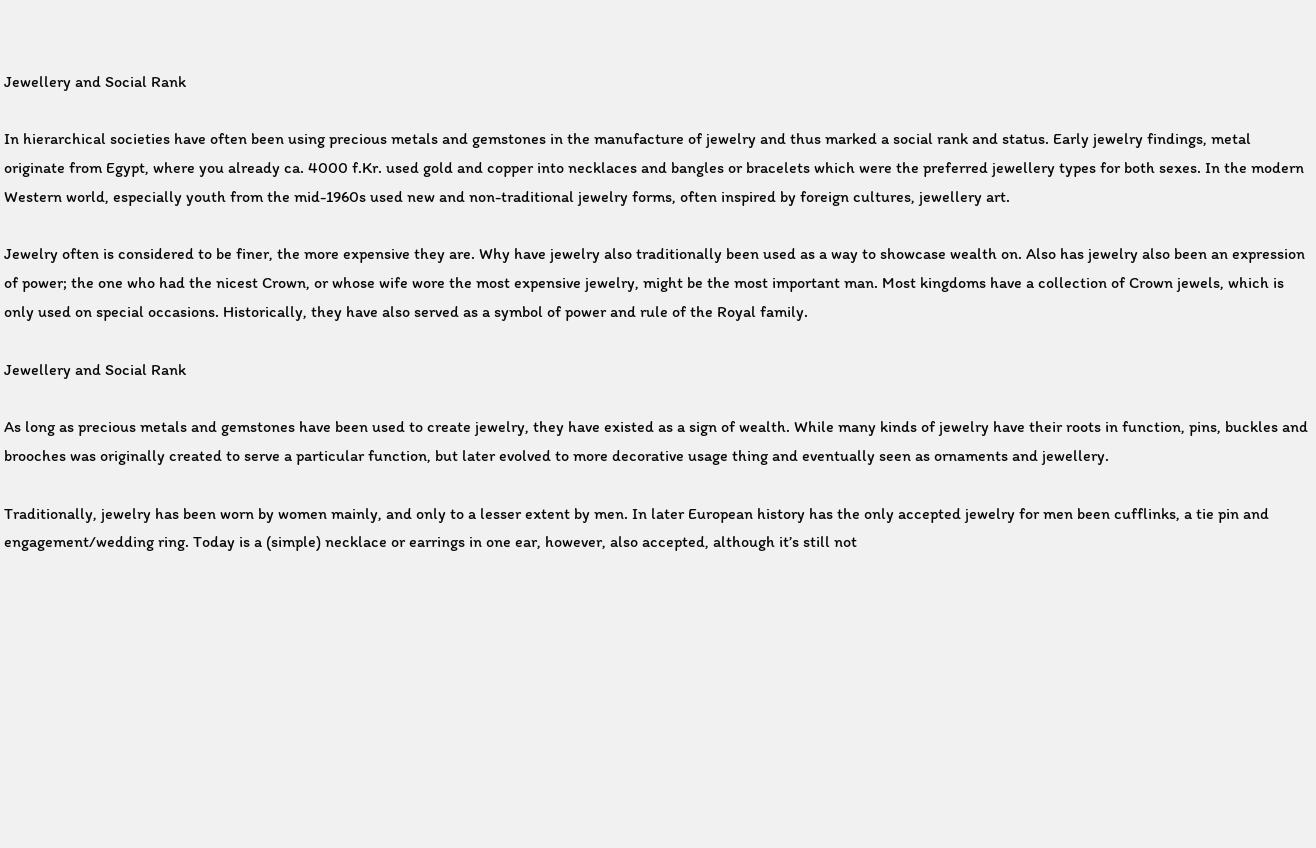Jewellery and Social Rank

In hierarchical societies have often been using precious metals and gemstones in the manufacture of jewelry and thus marked a social rank and status. Early jewelry findings, metal originate from Egypt, where you already ca. 4000 f.Kr. used gold and copper into necklaces and bangles or bracelets which were the preferred jewellery types for both sexes. In the modern Western world, especially youth from the mid-1960s used new and non-traditional jewelry forms, often inspired by foreign cultures, jewellery art.

Jewelry often is considered to be finer, the more expensive they are. Why have jewelry also traditionally been used as a way to showcase wealth on. Also has jewelry also been an expression of power; the one who had the nicest Crown, or whose wife wore the most expensive jewelry, might be the most important man. Most kingdoms have a collection of Crown jewels, which is only used on special occasions. Historically, they have also served as a symbol of power and rule of the Royal family.

Jewellery and Social Rank

As long as precious metals and gemstones have been used to create jewelry, they have existed as a sign of wealth. While many kinds of jewelry have their roots in function, pins, buckles and brooches was originally created to serve a particular function, but later evolved to more decorative usage thing and eventually seen as ornaments and jewellery.

Traditionally, jewelry has been worn by women mainly, and only to a lesser extent by men. In later European history has the only accepted jewelry for men been cufflinks, a tie pin and engagement/wedding ring. Today is a (simple) necklace or earrings in one ear, however, also accepted, although it’s still not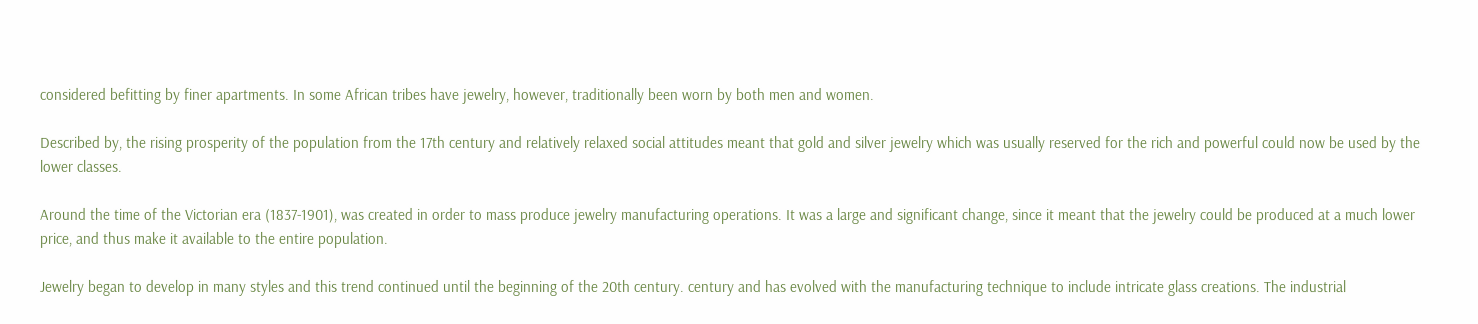considered befitting by finer apartments. In some African tribes have jewelry, however, traditionally been worn by both men and women.

Described by, the rising prosperity of the population from the 17th century and relatively relaxed social attitudes meant that gold and silver jewelry which was usually reserved for the rich and powerful could now be used by the lower classes.

Around the time of the Victorian era (1837-1901), was created in order to mass produce jewelry manufacturing operations. It was a large and significant change, since it meant that the jewelry could be produced at a much lower price, and thus make it available to the entire population.

Jewelry began to develop in many styles and this trend continued until the beginning of the 20th century. century and has evolved with the manufacturing technique to include intricate glass creations. The industrial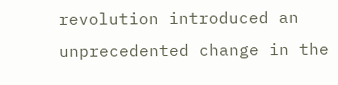revolution introduced an unprecedented change in the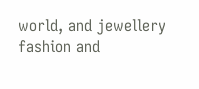world, and jewellery fashion and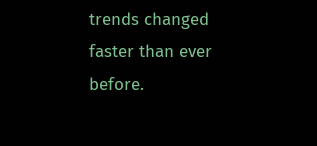trends changed faster than ever before.